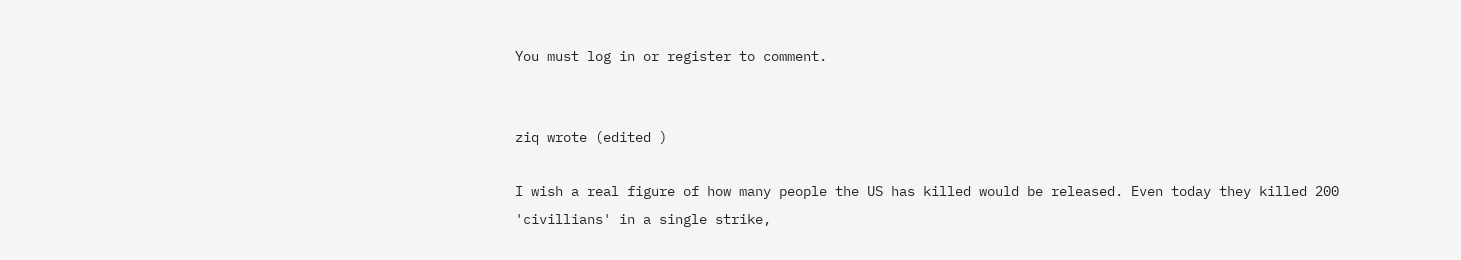You must log in or register to comment.


ziq wrote (edited )

I wish a real figure of how many people the US has killed would be released. Even today they killed 200 'civillians' in a single strike,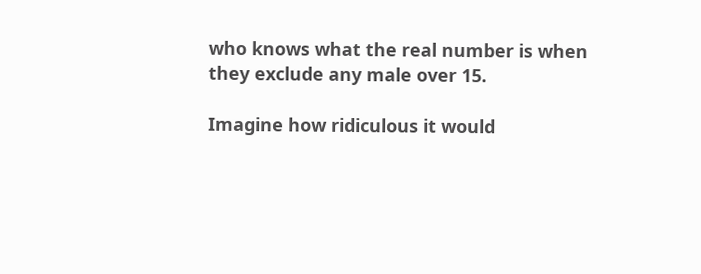who knows what the real number is when they exclude any male over 15.

Imagine how ridiculous it would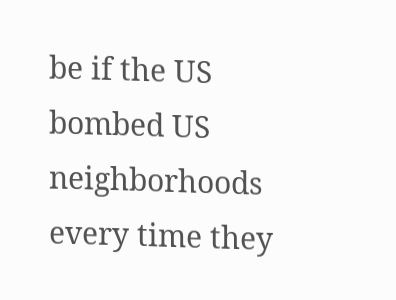be if the US bombed US neighborhoods every time they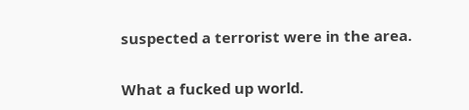suspected a terrorist were in the area.

What a fucked up world.